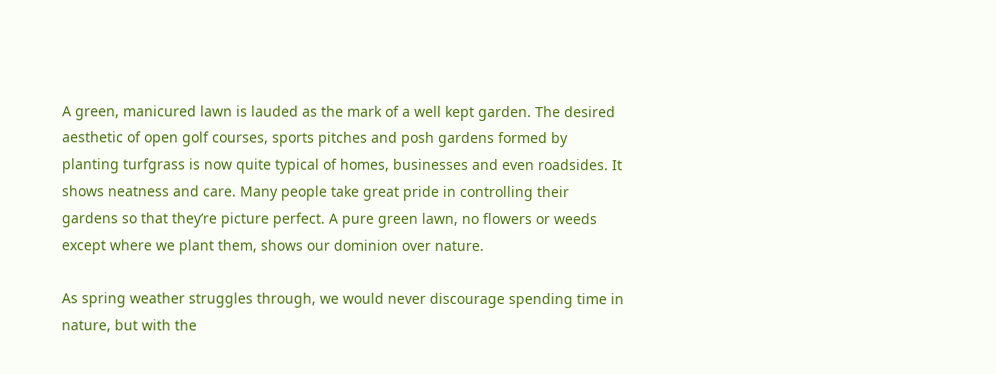A green, manicured lawn is lauded as the mark of a well kept garden. The desired aesthetic of open golf courses, sports pitches and posh gardens formed by planting turfgrass is now quite typical of homes, businesses and even roadsides. It shows neatness and care. Many people take great pride in controlling their gardens so that they’re picture perfect. A pure green lawn, no flowers or weeds except where we plant them, shows our dominion over nature.

As spring weather struggles through, we would never discourage spending time in nature, but with the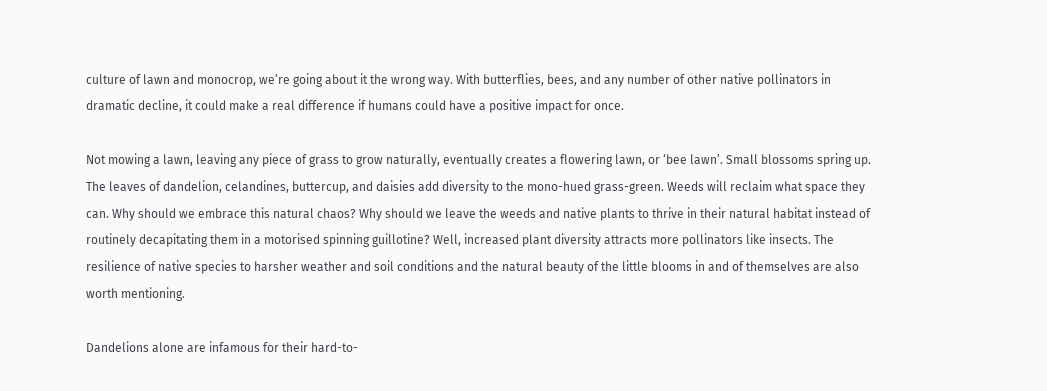culture of lawn and monocrop, we’re going about it the wrong way. With butterflies, bees, and any number of other native pollinators in dramatic decline, it could make a real difference if humans could have a positive impact for once.

Not mowing a lawn, leaving any piece of grass to grow naturally, eventually creates a flowering lawn, or ‘bee lawn’. Small blossoms spring up. The leaves of dandelion, celandines, buttercup, and daisies add diversity to the mono-hued grass-green. Weeds will reclaim what space they can. Why should we embrace this natural chaos? Why should we leave the weeds and native plants to thrive in their natural habitat instead of routinely decapitating them in a motorised spinning guillotine? Well, increased plant diversity attracts more pollinators like insects. The resilience of native species to harsher weather and soil conditions and the natural beauty of the little blooms in and of themselves are also worth mentioning.

Dandelions alone are infamous for their hard-to-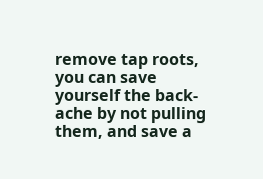remove tap roots, you can save yourself the back-ache by not pulling them, and save a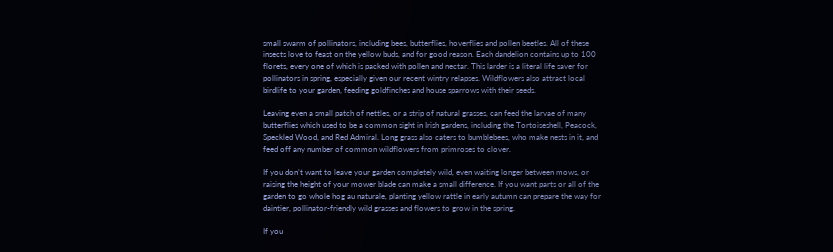small swarm of pollinators, including bees, butterflies, hoverflies and pollen beetles. All of these insects love to feast on the yellow buds, and for good reason. Each dandelion contains up to 100 florets, every one of which is packed with pollen and nectar. This larder is a literal life saver for pollinators in spring, especially given our recent wintry relapses. Wildflowers also attract local birdlife to your garden, feeding goldfinches and house sparrows with their seeds.

Leaving even a small patch of nettles, or a strip of natural grasses, can feed the larvae of many butterflies which used to be a common sight in Irish gardens, including the Tortoiseshell, Peacock, Speckled Wood, and Red Admiral. Long grass also caters to bumblebees, who make nests in it, and feed off any number of common wildflowers from primroses to clover.

If you don’t want to leave your garden completely wild, even waiting longer between mows, or raising the height of your mower blade can make a small difference. If you want parts or all of the garden to go whole hog au naturale, planting yellow rattle in early autumn can prepare the way for daintier, pollinator-friendly wild grasses and flowers to grow in the spring.

If you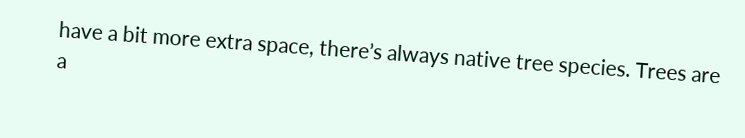have a bit more extra space, there’s always native tree species. Trees are a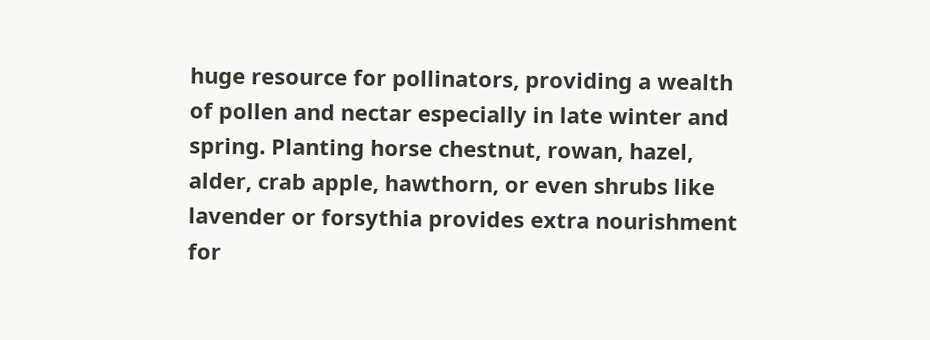huge resource for pollinators, providing a wealth of pollen and nectar especially in late winter and spring. Planting horse chestnut, rowan, hazel, alder, crab apple, hawthorn, or even shrubs like lavender or forsythia provides extra nourishment for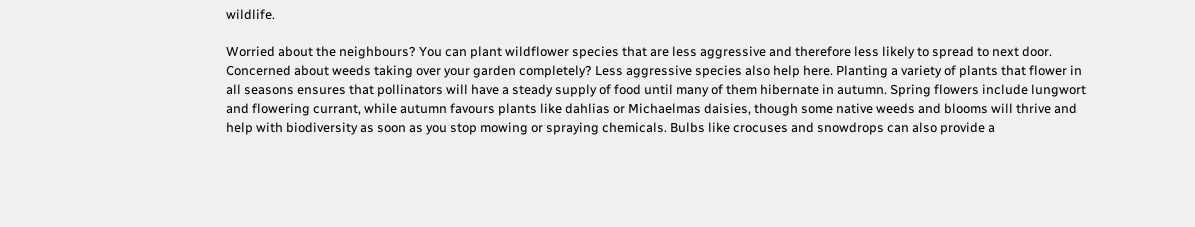wildlife.

Worried about the neighbours? You can plant wildflower species that are less aggressive and therefore less likely to spread to next door. Concerned about weeds taking over your garden completely? Less aggressive species also help here. Planting a variety of plants that flower in all seasons ensures that pollinators will have a steady supply of food until many of them hibernate in autumn. Spring flowers include lungwort and flowering currant, while autumn favours plants like dahlias or Michaelmas daisies, though some native weeds and blooms will thrive and help with biodiversity as soon as you stop mowing or spraying chemicals. Bulbs like crocuses and snowdrops can also provide a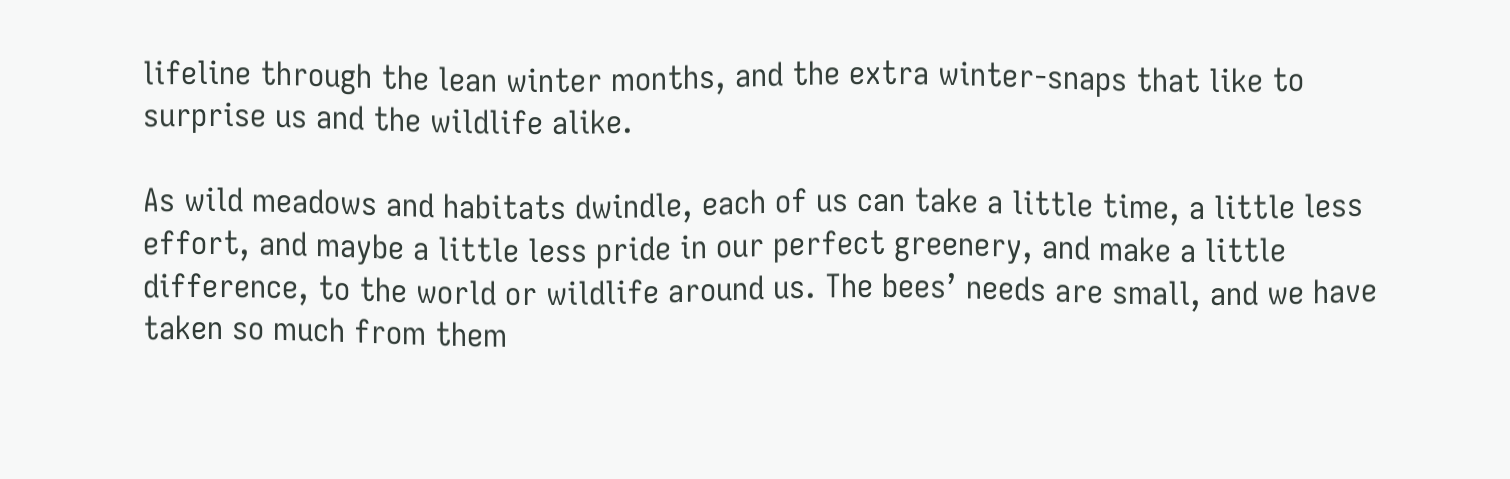lifeline through the lean winter months, and the extra winter-snaps that like to surprise us and the wildlife alike.

As wild meadows and habitats dwindle, each of us can take a little time, a little less effort, and maybe a little less pride in our perfect greenery, and make a little difference, to the world or wildlife around us. The bees’ needs are small, and we have taken so much from them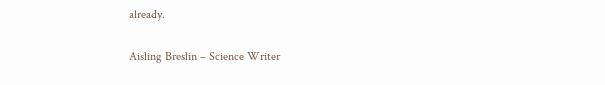already.

Aisling Breslin – Science Writer